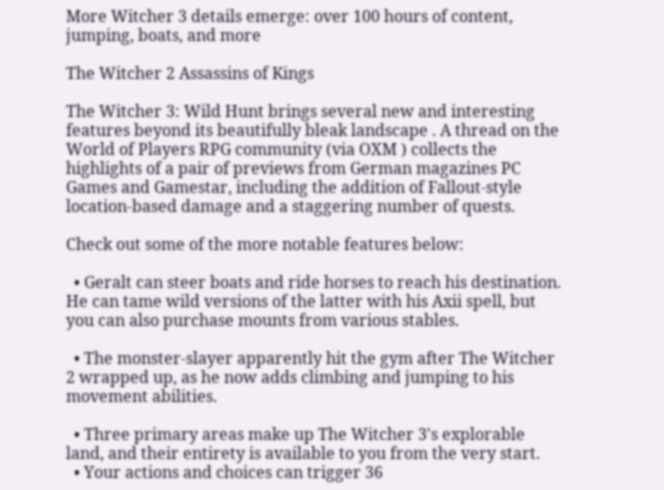More Witcher 3 details emerge: over 100 hours of content, jumping, boats, and more

The Witcher 2 Assassins of Kings

The Witcher 3: Wild Hunt brings several new and interesting features beyond its beautifully bleak landscape . A thread on the World of Players RPG community (via OXM ) collects the highlights of a pair of previews from German magazines PC Games and Gamestar, including the addition of Fallout-style location-based damage and a staggering number of quests.

Check out some of the more notable features below:

  • Geralt can steer boats and ride horses to reach his destination. He can tame wild versions of the latter with his Axii spell, but you can also purchase mounts from various stables.

  • The monster-slayer apparently hit the gym after The Witcher 2 wrapped up, as he now adds climbing and jumping to his movement abilities.

  • Three primary areas make up The Witcher 3's explorable land, and their entirety is available to you from the very start.
  • Your actions and choices can trigger 36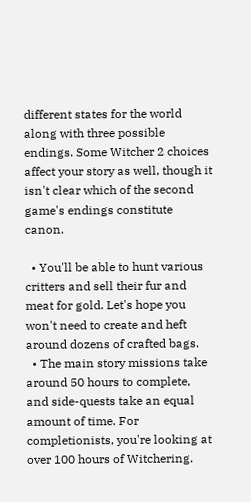different states for the world along with three possible endings. Some Witcher 2 choices affect your story as well, though it isn't clear which of the second game's endings constitute canon.

  • You'll be able to hunt various critters and sell their fur and meat for gold. Let's hope you won't need to create and heft around dozens of crafted bags.
  • The main story missions take around 50 hours to complete, and side-quests take an equal amount of time. For completionists, you're looking at over 100 hours of Witchering.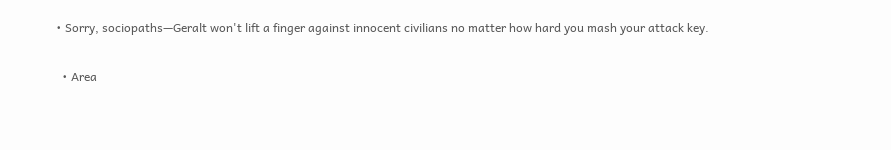• Sorry, sociopaths—Geralt won't lift a finger against innocent civilians no matter how hard you mash your attack key.

  • Area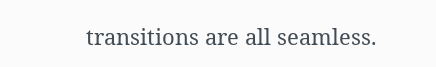transitions are all seamless.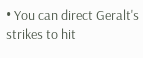• You can direct Geralt's strikes to hit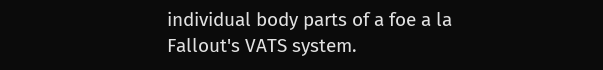individual body parts of a foe a la Fallout's VATS system.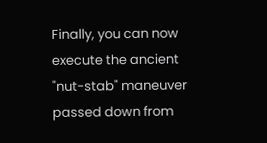Finally, you can now execute the ancient "nut-stab" maneuver passed down from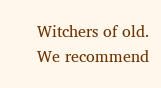Witchers of old.
We recommend